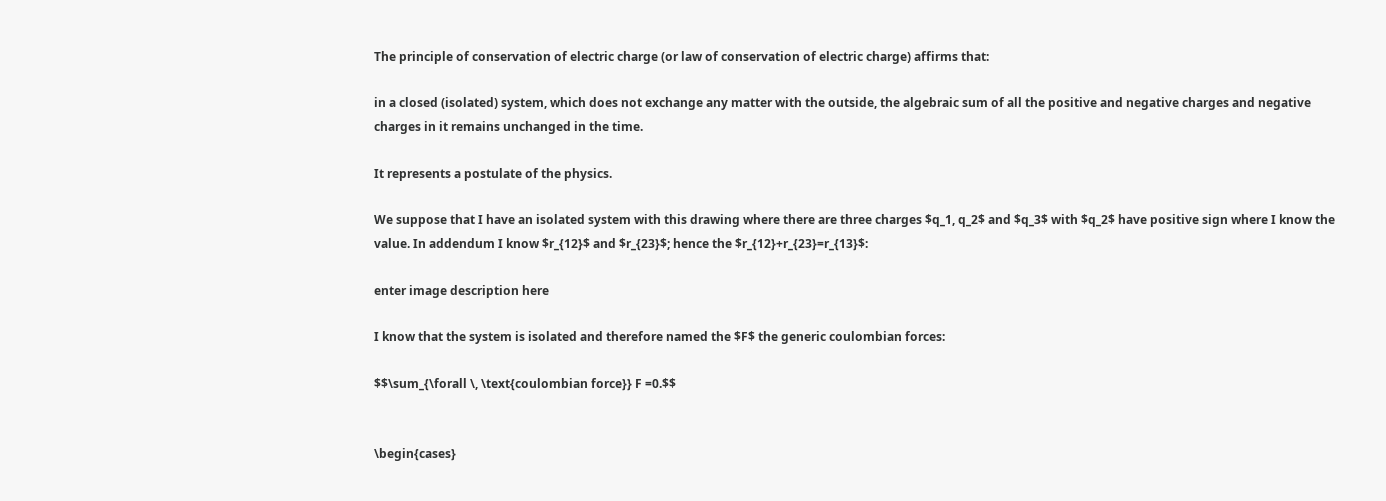The principle of conservation of electric charge (or law of conservation of electric charge) affirms that:

in a closed (isolated) system, which does not exchange any matter with the outside, the algebraic sum of all the positive and negative charges and negative charges in it remains unchanged in the time.

It represents a postulate of the physics.

We suppose that I have an isolated system with this drawing where there are three charges $q_1, q_2$ and $q_3$ with $q_2$ have positive sign where I know the value. In addendum I know $r_{12}$ and $r_{23}$; hence the $r_{12}+r_{23}=r_{13}$:

enter image description here

I know that the system is isolated and therefore named the $F$ the generic coulombian forces:

$$\sum_{\forall \, \text{coulombian force}} F =0.$$


\begin{cases}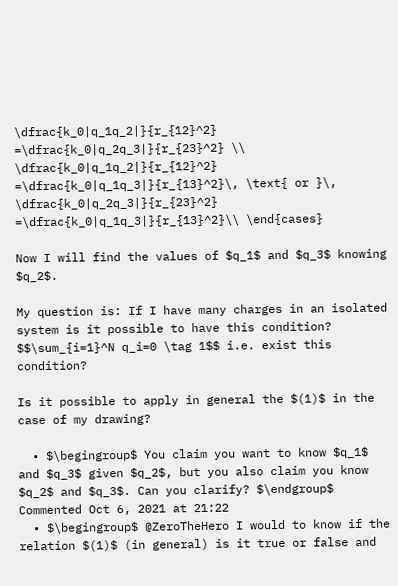\dfrac{k_0|q_1q_2|}{r_{12}^2} =\dfrac{k_0|q_2q_3|}{r_{23}^2} \\ \dfrac{k_0|q_1q_2|}{r_{12}^2} =\dfrac{k_0|q_1q_3|}{r_{13}^2}\, \text{ or }\, \dfrac{k_0|q_2q_3|}{r_{23}^2} =\dfrac{k_0|q_1q_3|}{r_{13}^2}\\ \end{cases}

Now I will find the values of $q_1$ and $q_3$ knowing $q_2$.

My question is: If I have many charges in an isolated system is it possible to have this condition? $$\sum_{i=1}^N q_i=0 \tag 1$$ i.e. exist this condition?

Is it possible to apply in general the $(1)$ in the case of my drawing?

  • $\begingroup$ You claim you want to know $q_1$ and $q_3$ given $q_2$, but you also claim you know $q_2$ and $q_3$. Can you clarify? $\endgroup$ Commented Oct 6, 2021 at 21:22
  • $\begingroup$ @ZeroTheHero I would to know if the relation $(1)$ (in general) is it true or false and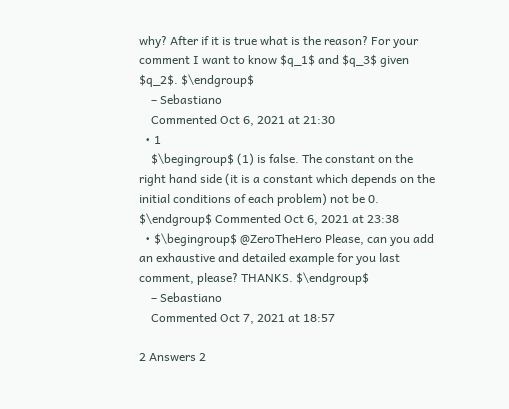why? After if it is true what is the reason? For your comment I want to know $q_1$ and $q_3$ given $q_2$. $\endgroup$
    – Sebastiano
    Commented Oct 6, 2021 at 21:30
  • 1
    $\begingroup$ (1) is false. The constant on the right hand side (it is a constant which depends on the initial conditions of each problem) not be 0. $\endgroup$ Commented Oct 6, 2021 at 23:38
  • $\begingroup$ @ZeroTheHero Please, can you add an exhaustive and detailed example for you last comment, please? THANKS. $\endgroup$
    – Sebastiano
    Commented Oct 7, 2021 at 18:57

2 Answers 2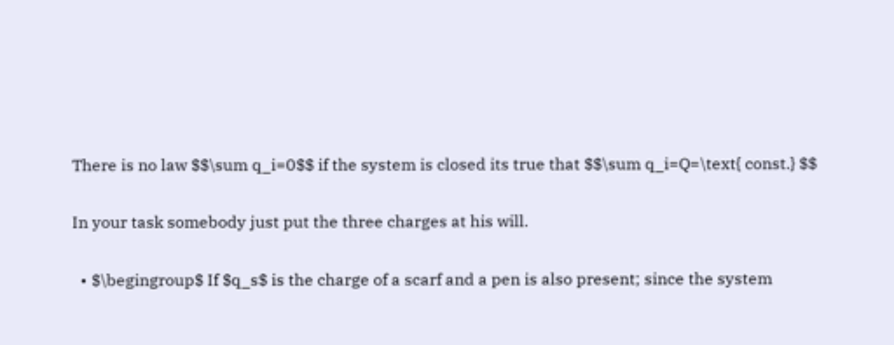There is no law $$\sum q_i=0$$ if the system is closed its true that $$\sum q_i=Q=\text{ const.} $$

In your task somebody just put the three charges at his will.

  • $\begingroup$ If $q_s$ is the charge of a scarf and a pen is also present; since the system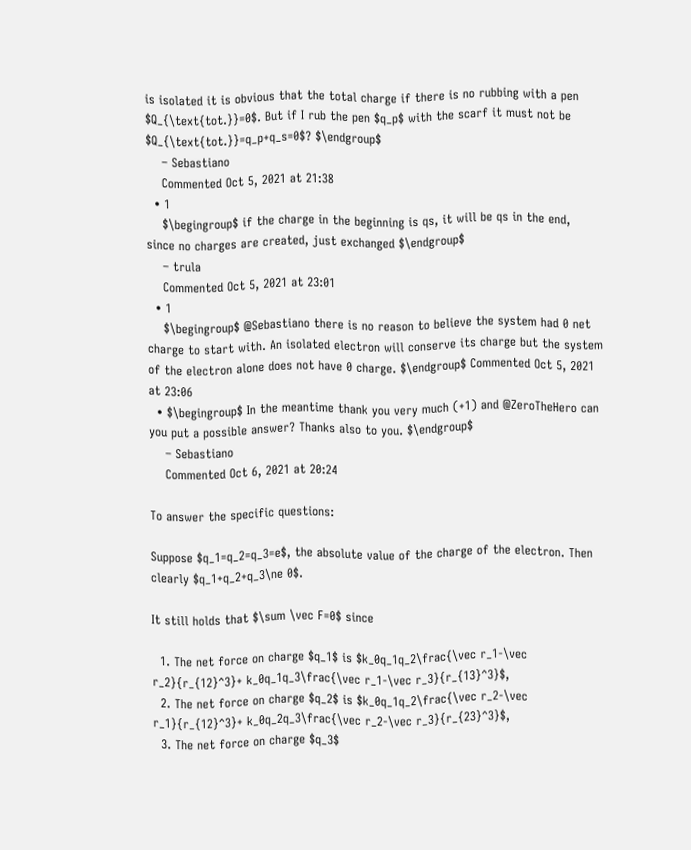is isolated it is obvious that the total charge if there is no rubbing with a pen $Q_{\text{tot.}}=0$. But if I rub the pen $q_p$ with the scarf it must not be $Q_{\text{tot.}}=q_p+q_s=0$? $\endgroup$
    – Sebastiano
    Commented Oct 5, 2021 at 21:38
  • 1
    $\begingroup$ if the charge in the beginning is qs, it will be qs in the end, since no charges are created, just exchanged $\endgroup$
    – trula
    Commented Oct 5, 2021 at 23:01
  • 1
    $\begingroup$ @Sebastiano there is no reason to believe the system had 0 net charge to start with. An isolated electron will conserve its charge but the system of the electron alone does not have 0 charge. $\endgroup$ Commented Oct 5, 2021 at 23:06
  • $\begingroup$ In the meantime thank you very much (+1) and @ZeroTheHero can you put a possible answer? Thanks also to you. $\endgroup$
    – Sebastiano
    Commented Oct 6, 2021 at 20:24

To answer the specific questions:

Suppose $q_1=q_2=q_3=e$, the absolute value of the charge of the electron. Then clearly $q_1+q_2+q_3\ne 0$.

It still holds that $\sum \vec F=0$ since

  1. The net force on charge $q_1$ is $k_0q_1q_2\frac{\vec r_1-\vec r_2}{r_{12}^3}+ k_0q_1q_3\frac{\vec r_1-\vec r_3}{r_{13}^3}$,
  2. The net force on charge $q_2$ is $k_0q_1q_2\frac{\vec r_2-\vec r_1}{r_{12}^3}+ k_0q_2q_3\frac{\vec r_2-\vec r_3}{r_{23}^3}$,
  3. The net force on charge $q_3$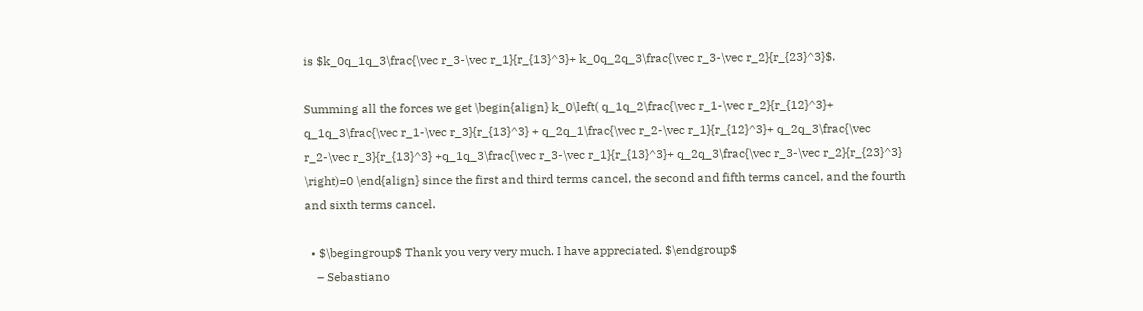is $k_0q_1q_3\frac{\vec r_3-\vec r_1}{r_{13}^3}+ k_0q_2q_3\frac{\vec r_3-\vec r_2}{r_{23}^3}$.

Summing all the forces we get \begin{align} k_0\left( q_1q_2\frac{\vec r_1-\vec r_2}{r_{12}^3}+ q_1q_3\frac{\vec r_1-\vec r_3}{r_{13}^3} + q_2q_1\frac{\vec r_2-\vec r_1}{r_{12}^3}+ q_2q_3\frac{\vec r_2-\vec r_3}{r_{13}^3} +q_1q_3\frac{\vec r_3-\vec r_1}{r_{13}^3}+ q_2q_3\frac{\vec r_3-\vec r_2}{r_{23}^3} \right)=0 \end{align} since the first and third terms cancel, the second and fifth terms cancel, and the fourth and sixth terms cancel.

  • $\begingroup$ Thank you very very much. I have appreciated. $\endgroup$
    – Sebastiano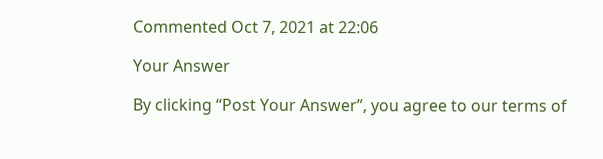Commented Oct 7, 2021 at 22:06

Your Answer

By clicking “Post Your Answer”, you agree to our terms of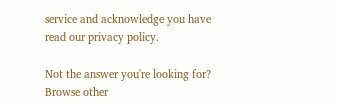service and acknowledge you have read our privacy policy.

Not the answer you're looking for? Browse other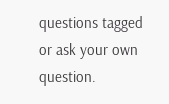questions tagged or ask your own question.